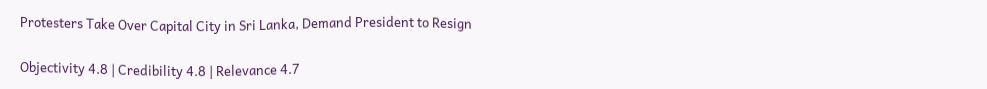Protesters Take Over Capital City in Sri Lanka, Demand President to Resign

Objectivity 4.8 | Credibility 4.8 | Relevance 4.7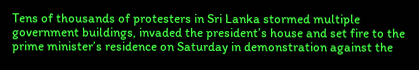Tens of thousands of protesters in Sri Lanka stormed multiple government buildings, invaded the president’s house and set fire to the prime minister’s residence on Saturday in demonstration against the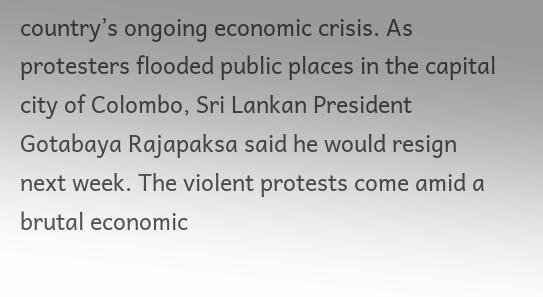country’s ongoing economic crisis. As protesters flooded public places in the capital city of Colombo, Sri Lankan President Gotabaya Rajapaksa said he would resign next week. The violent protests come amid a brutal economic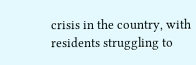crisis in the country, with residents struggling to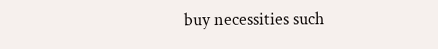buy necessities such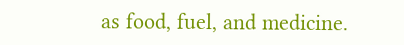as food, fuel, and medicine.